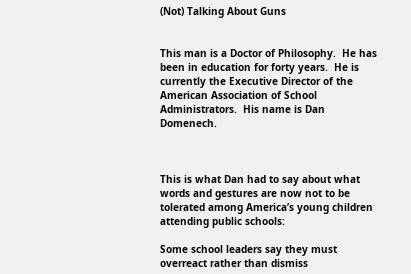(Not) Talking About Guns


This man is a Doctor of Philosophy.  He has been in education for forty years.  He is currently the Executive Director of the American Association of School Administrators.  His name is Dan Domenech.



This is what Dan had to say about what words and gestures are now not to be tolerated among America’s young children attending public schools:

Some school leaders say they must overreact rather than dismiss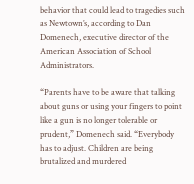behavior that could lead to tragedies such as Newtown’s, according to Dan Domenech, executive director of the American Association of School Administrators.

“Parents have to be aware that talking about guns or using your fingers to point like a gun is no longer tolerable or prudent,” Domenech said. “Everybody has to adjust. Children are being brutalized and murdered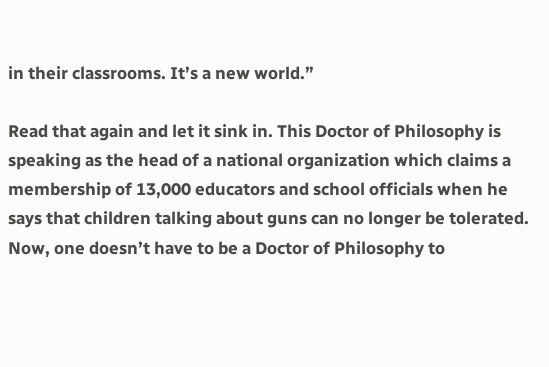in their classrooms. It’s a new world.”

Read that again and let it sink in. This Doctor of Philosophy is speaking as the head of a national organization which claims a membership of 13,000 educators and school officials when he says that children talking about guns can no longer be tolerated. Now, one doesn’t have to be a Doctor of Philosophy to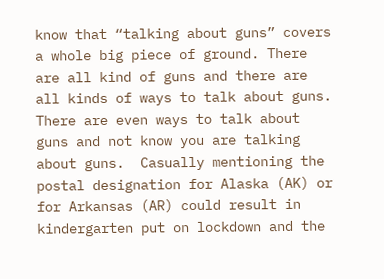know that “talking about guns” covers a whole big piece of ground. There are all kind of guns and there are all kinds of ways to talk about guns. There are even ways to talk about guns and not know you are talking about guns.  Casually mentioning the postal designation for Alaska (AK) or for Arkansas (AR) could result in  kindergarten put on lockdown and the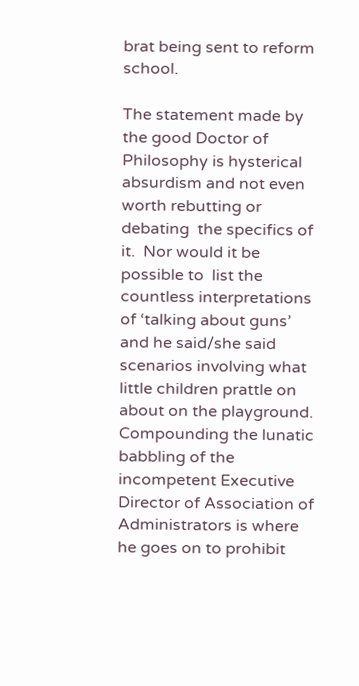brat being sent to reform school.

The statement made by the good Doctor of Philosophy is hysterical absurdism and not even worth rebutting or debating  the specifics of it.  Nor would it be possible to  list the countless interpretations of ‘talking about guns’ and he said/she said scenarios involving what little children prattle on about on the playground.    Compounding the lunatic babbling of the incompetent Executive Director of Association of Administrators is where he goes on to prohibit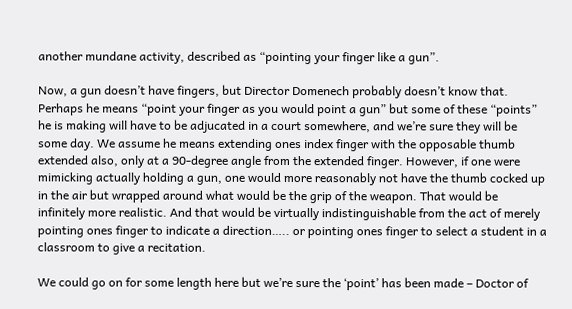another mundane activity, described as “pointing your finger like a gun”.

Now, a gun doesn’t have fingers, but Director Domenech probably doesn’t know that. Perhaps he means “point your finger as you would point a gun” but some of these “points” he is making will have to be adjucated in a court somewhere, and we’re sure they will be some day. We assume he means extending ones index finger with the opposable thumb extended also, only at a 90-degree angle from the extended finger. However, if one were mimicking actually holding a gun, one would more reasonably not have the thumb cocked up in the air but wrapped around what would be the grip of the weapon. That would be infinitely more realistic. And that would be virtually indistinguishable from the act of merely pointing ones finger to indicate a direction….. or pointing ones finger to select a student in a classroom to give a recitation.

We could go on for some length here but we’re sure the ‘point’ has been made – Doctor of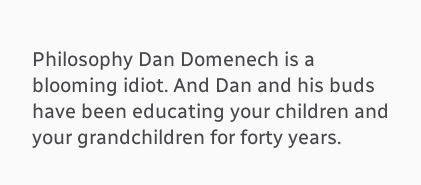Philosophy Dan Domenech is a blooming idiot. And Dan and his buds have been educating your children and your grandchildren for forty years.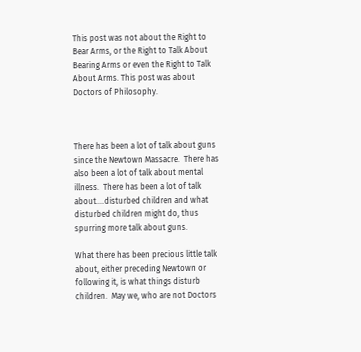This post was not about the Right to Bear Arms, or the Right to Talk About Bearing Arms or even the Right to Talk About Arms. This post was about Doctors of Philosophy.



There has been a lot of talk about guns since the Newtown Massacre.  There has also been a lot of talk about mental illness.  There has been a lot of talk about….disturbed children and what disturbed children might do, thus spurring more talk about guns.

What there has been precious little talk about, either preceding Newtown or following it, is what things disturb children.  May we, who are not Doctors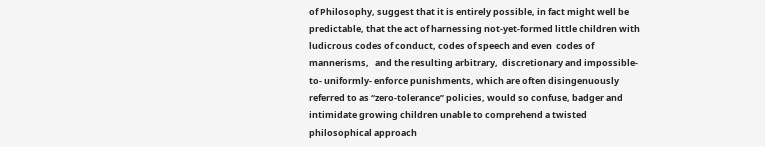of Philosophy, suggest that it is entirely possible, in fact might well be predictable, that the act of harnessing not-yet-formed little children with ludicrous codes of conduct, codes of speech and even  codes of mannerisms,   and the resulting arbitrary,  discretionary and impossible- to- uniformly- enforce punishments, which are often disingenuously referred to as “zero-tolerance” policies, would so confuse, badger and intimidate growing children unable to comprehend a twisted philosophical approach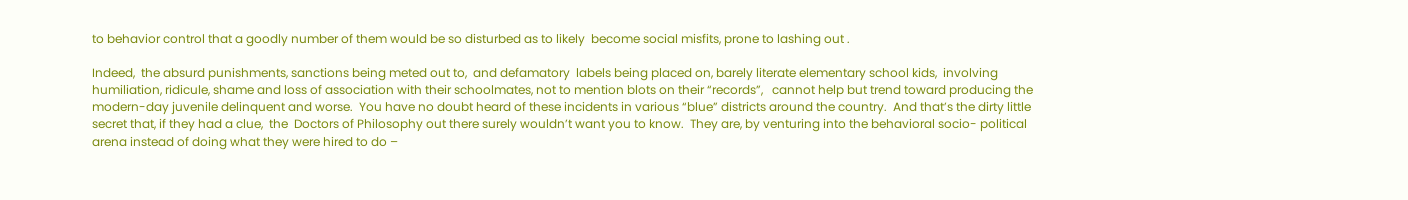to behavior control that a goodly number of them would be so disturbed as to likely  become social misfits, prone to lashing out .

Indeed,  the absurd punishments, sanctions being meted out to,  and defamatory  labels being placed on, barely literate elementary school kids,  involving humiliation, ridicule, shame and loss of association with their schoolmates, not to mention blots on their “records”,   cannot help but trend toward producing the modern-day juvenile delinquent and worse.  You have no doubt heard of these incidents in various “blue” districts around the country.  And that’s the dirty little secret that, if they had a clue,  the  Doctors of Philosophy out there surely wouldn’t want you to know.  They are, by venturing into the behavioral socio- political arena instead of doing what they were hired to do –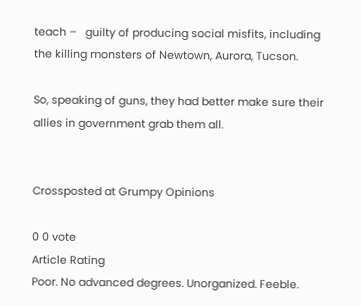teach –   guilty of producing social misfits, including the killing monsters of Newtown, Aurora, Tucson.

So, speaking of guns, they had better make sure their allies in government grab them all.


Crossposted at Grumpy Opinions

0 0 vote
Article Rating
Poor. No advanced degrees. Unorganized. Feeble.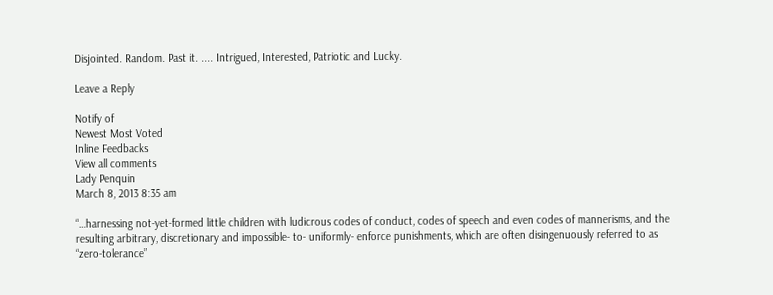Disjointed. Random. Past it. .... Intrigued, Interested, Patriotic and Lucky.

Leave a Reply

Notify of
Newest Most Voted
Inline Feedbacks
View all comments
Lady Penquin
March 8, 2013 8:35 am

“…harnessing not-yet-formed little children with ludicrous codes of conduct, codes of speech and even codes of mannerisms, and the resulting arbitrary, discretionary and impossible- to- uniformly- enforce punishments, which are often disingenuously referred to as “zero-tolerance”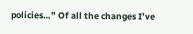policies…” Of all the changes I’ve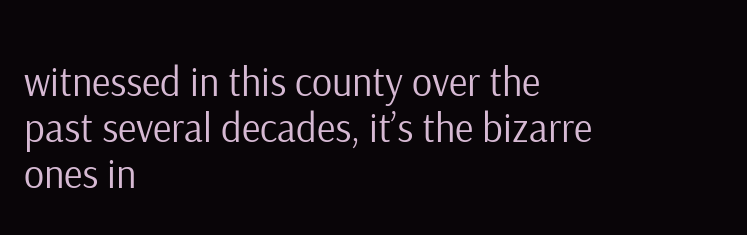witnessed in this county over the past several decades, it’s the bizarre ones in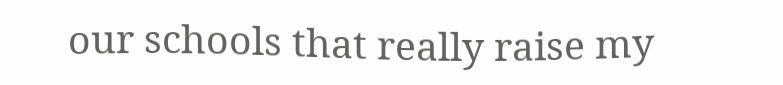our schools that really raise my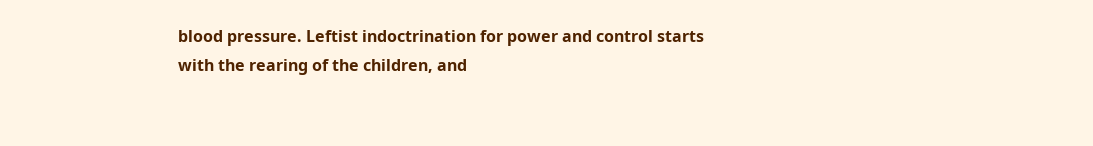blood pressure. Leftist indoctrination for power and control starts with the rearing of the children, and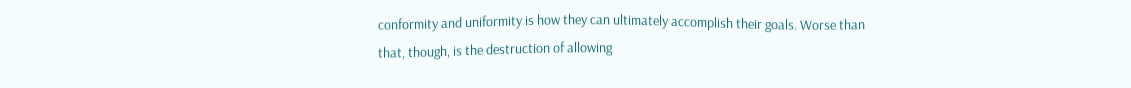conformity and uniformity is how they can ultimately accomplish their goals. Worse than that, though, is the destruction of allowing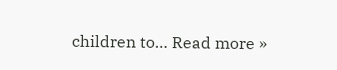children to… Read more »